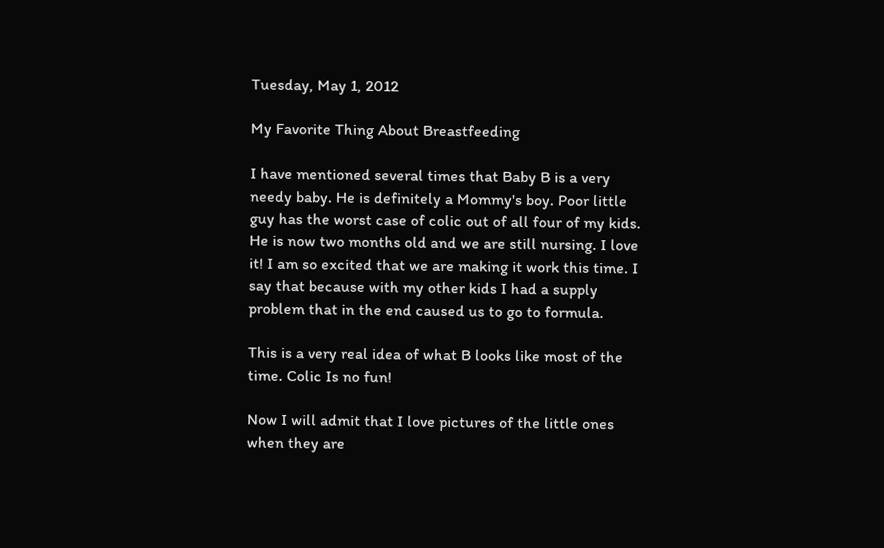Tuesday, May 1, 2012

My Favorite Thing About Breastfeeding

I have mentioned several times that Baby B is a very needy baby. He is definitely a Mommy's boy. Poor little guy has the worst case of colic out of all four of my kids. He is now two months old and we are still nursing. I love it! I am so excited that we are making it work this time. I say that because with my other kids I had a supply problem that in the end caused us to go to formula.

This is a very real idea of what B looks like most of the time. Colic Is no fun!

Now I will admit that I love pictures of the little ones when they are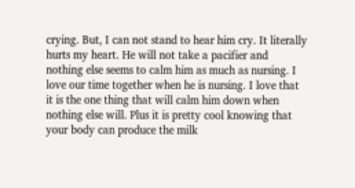crying. But, I can not stand to hear him cry. It literally hurts my heart. He will not take a pacifier and nothing else seems to calm him as much as nursing. I love our time together when he is nursing. I love that it is the one thing that will calm him down when nothing else will. Plus it is pretty cool knowing that your body can produce the milk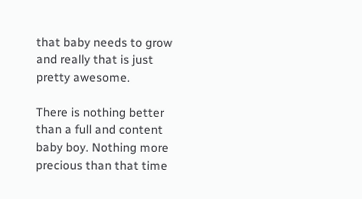that baby needs to grow and really that is just pretty awesome.

There is nothing better than a full and content baby boy. Nothing more precious than that time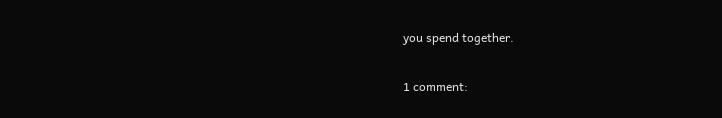you spend together.

1 comment: